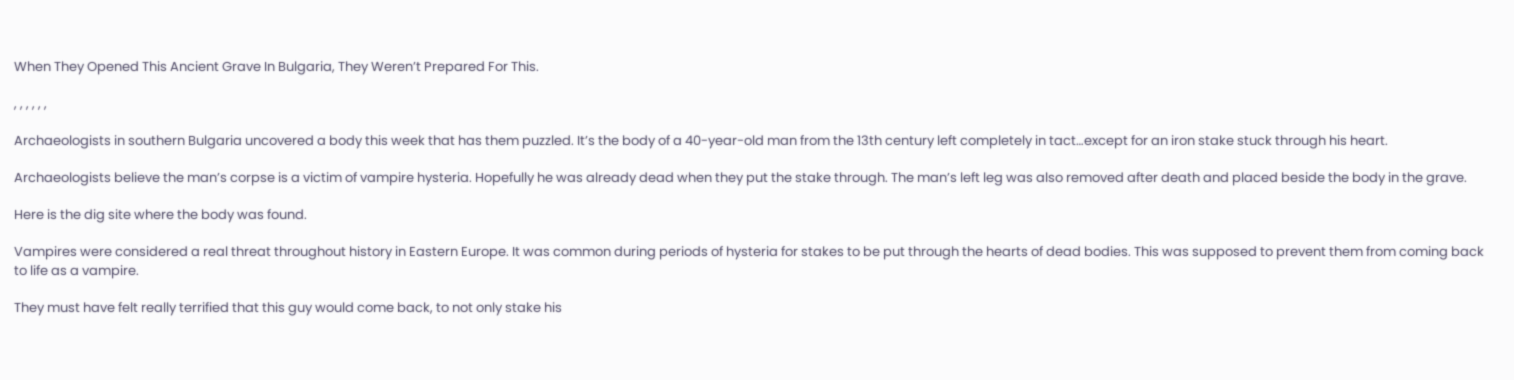When They Opened This Ancient Grave In Bulgaria, They Weren’t Prepared For This.

, , , , , ,

Archaeologists in southern Bulgaria uncovered a body this week that has them puzzled. It’s the body of a 40-year-old man from the 13th century left completely in tact…except for an iron stake stuck through his heart.

Archaeologists believe the man’s corpse is a victim of vampire hysteria. Hopefully he was already dead when they put the stake through. The man’s left leg was also removed after death and placed beside the body in the grave.

Here is the dig site where the body was found.

Vampires were considered a real threat throughout history in Eastern Europe. It was common during periods of hysteria for stakes to be put through the hearts of dead bodies. This was supposed to prevent them from coming back to life as a vampire.

They must have felt really terrified that this guy would come back, to not only stake his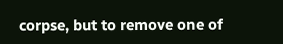corpse, but to remove one of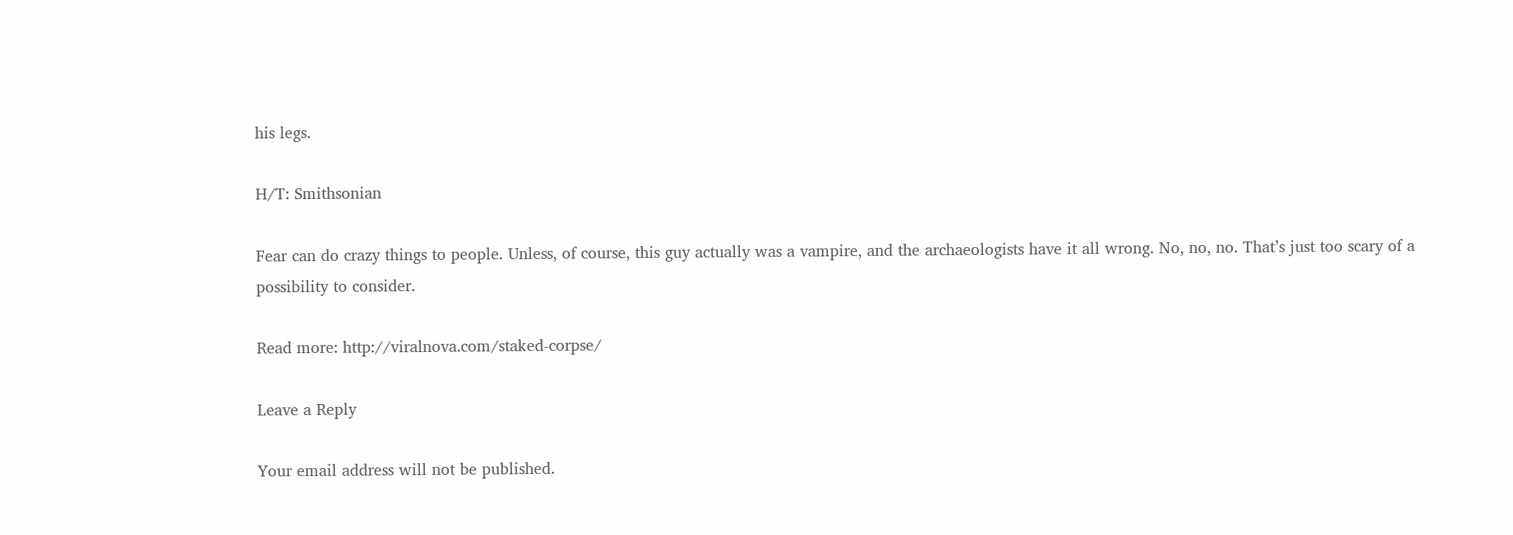his legs.

H/T: Smithsonian

Fear can do crazy things to people. Unless, of course, this guy actually was a vampire, and the archaeologists have it all wrong. No, no, no. That’s just too scary of a possibility to consider.

Read more: http://viralnova.com/staked-corpse/

Leave a Reply

Your email address will not be published.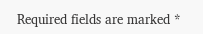Required fields are marked *